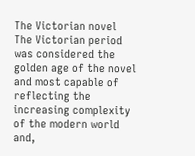The Victorian novel
The Victorian period was considered the golden age of the novel and most capable of reflecting the increasing complexity of the modern world and,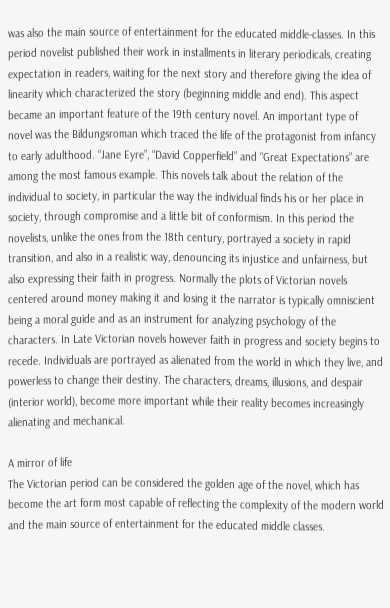was also the main source of entertainment for the educated middle-classes. In this period novelist published their work in installments in literary periodicals, creating expectation in readers, waiting for the next story and therefore giving the idea of linearity which characterized the story (beginning middle and end). This aspect became an important feature of the 19th century novel. An important type of novel was the Bildungsroman which traced the life of the protagonist from infancy to early adulthood. “Jane Eyre”, “David Copperfield” and “Great Expectations” are among the most famous example. This novels talk about the relation of the individual to society, in particular the way the individual finds his or her place in society, through compromise and a little bit of conformism. In this period the novelists, unlike the ones from the 18th century, portrayed a society in rapid transition, and also in a realistic way, denouncing its injustice and unfairness, but also expressing their faith in progress. Normally the plots of Victorian novels centered around money making it and losing it the narrator is typically omniscient being a moral guide and as an instrument for analyzing psychology of the characters. In Late Victorian novels however faith in progress and society begins to recede. Individuals are portrayed as alienated from the world in which they live, and powerless to change their destiny. The characters, dreams, illusions, and despair (interior world), become more important while their reality becomes increasingly alienating and mechanical.

A mirror of life
The Victorian period can be considered the golden age of the novel, which has become the art form most capable of reflecting the complexity of the modern world and the main source of entertainment for the educated middle classes.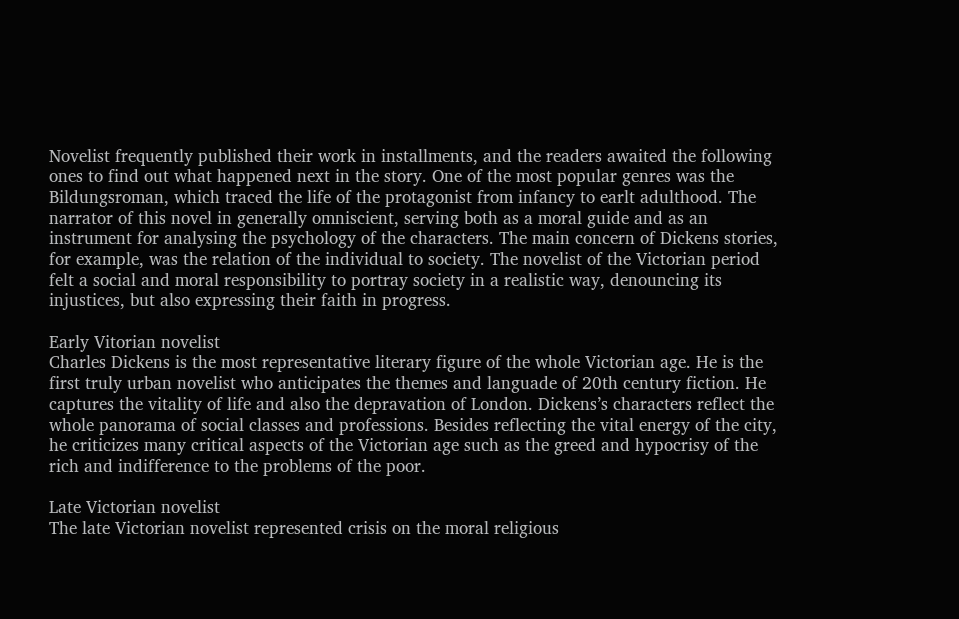Novelist frequently published their work in installments, and the readers awaited the following ones to find out what happened next in the story. One of the most popular genres was the Bildungsroman, which traced the life of the protagonist from infancy to earlt adulthood. The narrator of this novel in generally omniscient, serving both as a moral guide and as an instrument for analysing the psychology of the characters. The main concern of Dickens stories, for example, was the relation of the individual to society. The novelist of the Victorian period felt a social and moral responsibility to portray society in a realistic way, denouncing its injustices, but also expressing their faith in progress.

Early Vitorian novelist
Charles Dickens is the most representative literary figure of the whole Victorian age. He is the first truly urban novelist who anticipates the themes and languade of 20th century fiction. He captures the vitality of life and also the depravation of London. Dickens’s characters reflect the whole panorama of social classes and professions. Besides reflecting the vital energy of the city, he criticizes many critical aspects of the Victorian age such as the greed and hypocrisy of the rich and indifference to the problems of the poor.

Late Victorian novelist
The late Victorian novelist represented crisis on the moral religious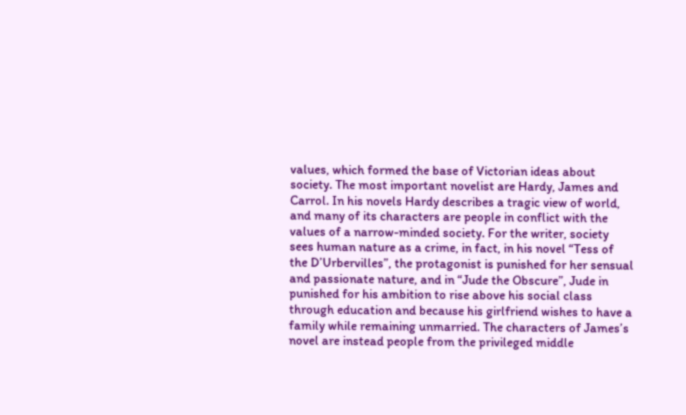values, which formed the base of Victorian ideas about society. The most important novelist are Hardy, James and Carrol. In his novels Hardy describes a tragic view of world, and many of its characters are people in conflict with the values of a narrow-minded society. For the writer, society sees human nature as a crime, in fact, in his novel “Tess of the D’Urbervilles”, the protagonist is punished for her sensual and passionate nature, and in “Jude the Obscure”, Jude in punished for his ambition to rise above his social class through education and because his girlfriend wishes to have a family while remaining unmarried. The characters of James’s novel are instead people from the privileged middle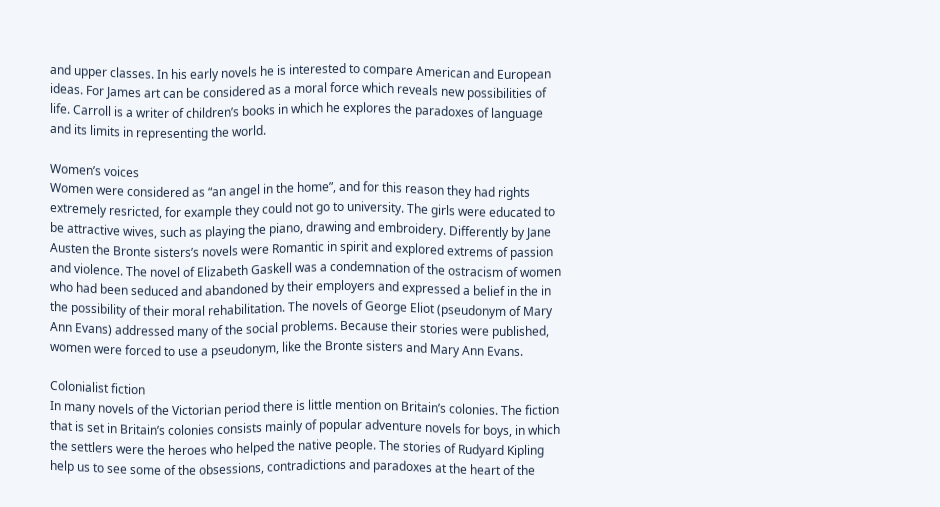and upper classes. In his early novels he is interested to compare American and European ideas. For James art can be considered as a moral force which reveals new possibilities of life. Carroll is a writer of children’s books in which he explores the paradoxes of language and its limits in representing the world.

Women’s voices
Women were considered as “an angel in the home”, and for this reason they had rights extremely resricted, for example they could not go to university. The girls were educated to be attractive wives, such as playing the piano, drawing and embroidery. Differently by Jane Austen the Bronte sisters’s novels were Romantic in spirit and explored extrems of passion and violence. The novel of Elizabeth Gaskell was a condemnation of the ostracism of women who had been seduced and abandoned by their employers and expressed a belief in the in the possibility of their moral rehabilitation. The novels of George Eliot (pseudonym of Mary Ann Evans) addressed many of the social problems. Because their stories were published, women were forced to use a pseudonym, like the Bronte sisters and Mary Ann Evans.

Colonialist fiction
In many novels of the Victorian period there is little mention on Britain’s colonies. The fiction that is set in Britain’s colonies consists mainly of popular adventure novels for boys, in which the settlers were the heroes who helped the native people. The stories of Rudyard Kipling help us to see some of the obsessions, contradictions and paradoxes at the heart of the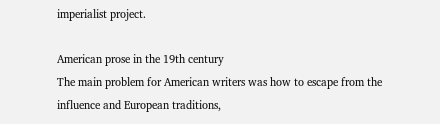imperialist project.

American prose in the 19th century
The main problem for American writers was how to escape from the influence and European traditions,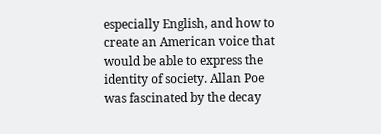especially English, and how to create an American voice that would be able to express the identity of society. Allan Poe was fascinated by the decay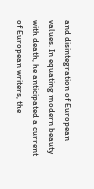and disintegration of European values. In equating modern beauty with death, he anticipated a current of European writers, the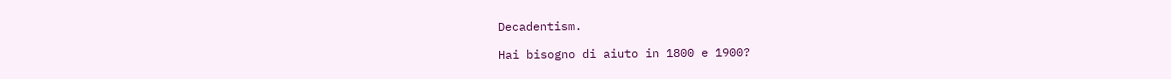Decadentism.

Hai bisogno di aiuto in 1800 e 1900?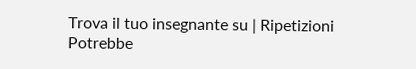Trova il tuo insegnante su | Ripetizioni
Potrebbe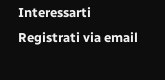Interessarti
Registrati via email